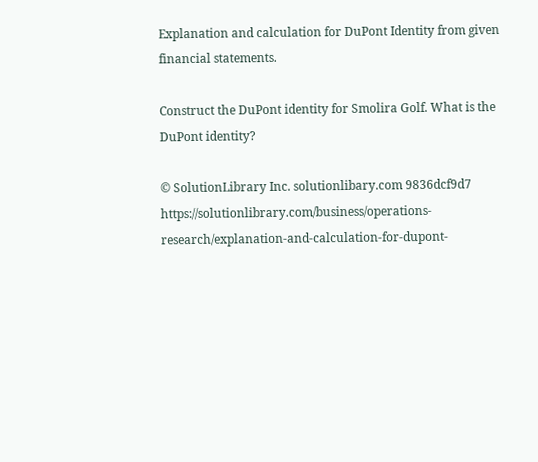Explanation and calculation for DuPont Identity from given financial statements.

Construct the DuPont identity for Smolira Golf. What is the DuPont identity?

© SolutionLibrary Inc. solutionlibary.com 9836dcf9d7 https://solutionlibrary.com/business/operations-research/explanation-and-calculation-for-dupont-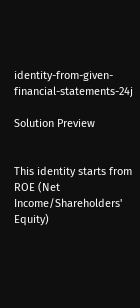identity-from-given-financial-statements-24j

Solution Preview


This identity starts from ROE (Net Income/Shareholders' Equity)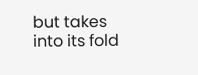but takes into its fold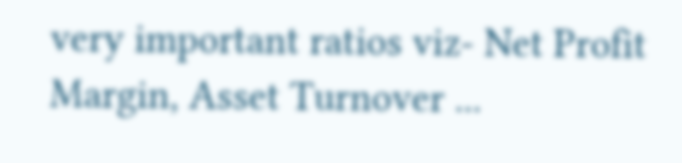very important ratios viz- Net Profit Margin, Asset Turnover ...